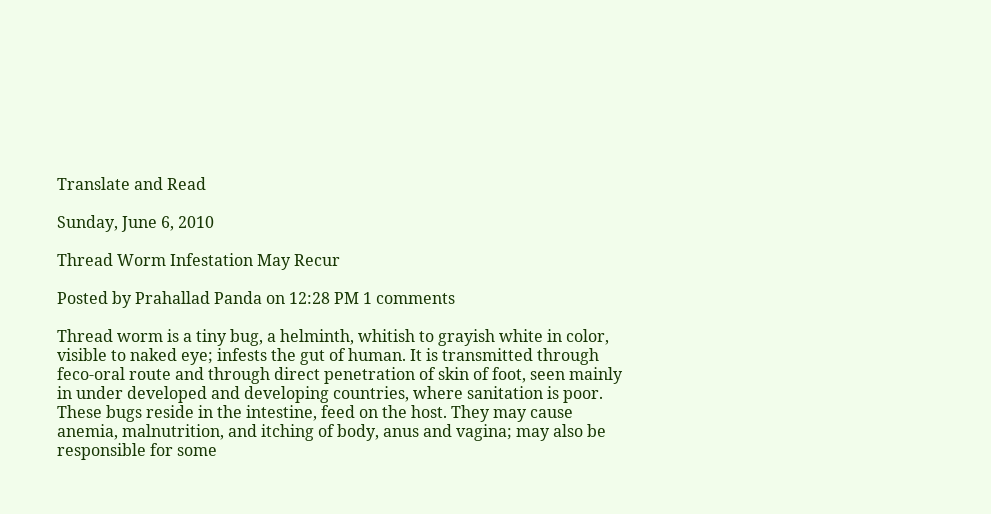Translate and Read

Sunday, June 6, 2010

Thread Worm Infestation May Recur

Posted by Prahallad Panda on 12:28 PM 1 comments

Thread worm is a tiny bug, a helminth, whitish to grayish white in color, visible to naked eye; infests the gut of human. It is transmitted through feco-oral route and through direct penetration of skin of foot, seen mainly in under developed and developing countries, where sanitation is poor.
These bugs reside in the intestine, feed on the host. They may cause anemia, malnutrition, and itching of body, anus and vagina; may also be responsible for some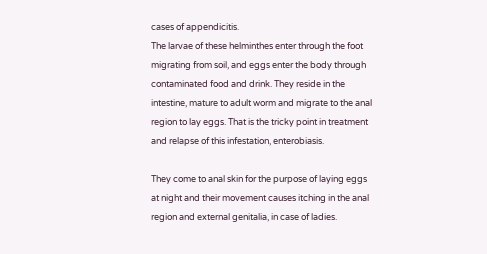cases of appendicitis.
The larvae of these helminthes enter through the foot migrating from soil, and eggs enter the body through contaminated food and drink. They reside in the intestine, mature to adult worm and migrate to the anal region to lay eggs. That is the tricky point in treatment and relapse of this infestation, enterobiasis.

They come to anal skin for the purpose of laying eggs at night and their movement causes itching in the anal region and external genitalia, in case of ladies.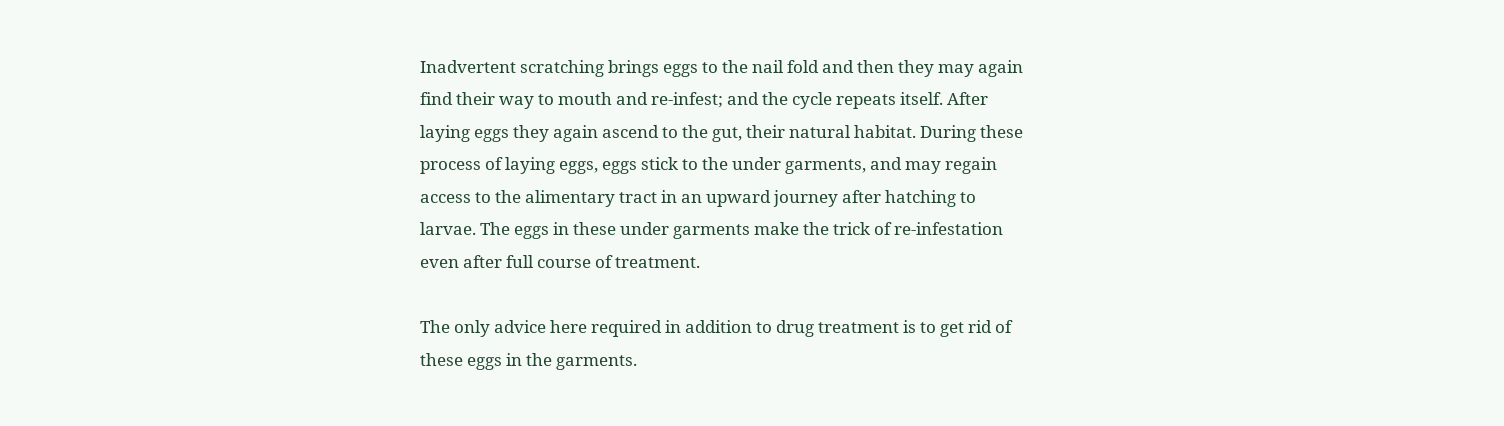Inadvertent scratching brings eggs to the nail fold and then they may again find their way to mouth and re-infest; and the cycle repeats itself. After laying eggs they again ascend to the gut, their natural habitat. During these process of laying eggs, eggs stick to the under garments, and may regain access to the alimentary tract in an upward journey after hatching to larvae. The eggs in these under garments make the trick of re-infestation even after full course of treatment.

The only advice here required in addition to drug treatment is to get rid of these eggs in the garments.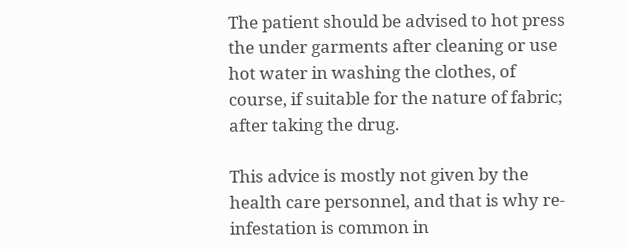The patient should be advised to hot press the under garments after cleaning or use hot water in washing the clothes, of course, if suitable for the nature of fabric; after taking the drug.

This advice is mostly not given by the health care personnel, and that is why re-infestation is common in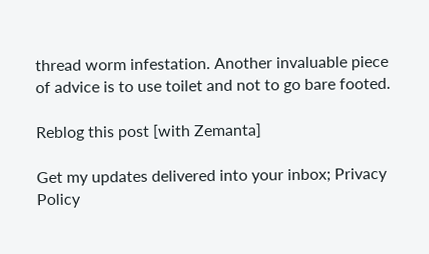thread worm infestation. Another invaluable piece of advice is to use toilet and not to go bare footed.

Reblog this post [with Zemanta]

Get my updates delivered into your inbox; Privacy Policy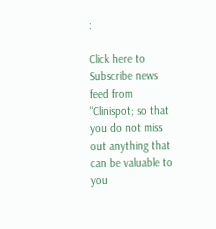:

Click here to Subscribe news feed from "Clinispot; so that you do not miss out anything that can be valuable to you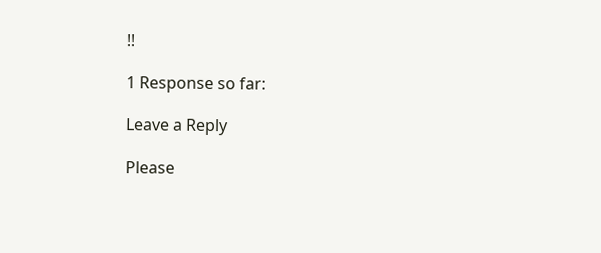!!

1 Response so far:

Leave a Reply

Please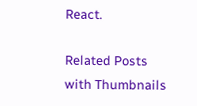React.

Related Posts with Thumbnails